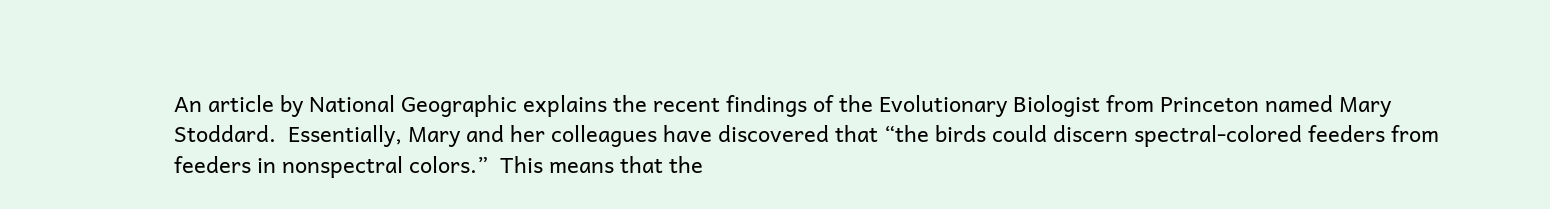An article by National Geographic explains the recent findings of the Evolutionary Biologist from Princeton named Mary Stoddard.  Essentially, Mary and her colleagues have discovered that “the birds could discern spectral-colored feeders from feeders in nonspectral colors.”  This means that the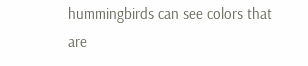hummingbirds can see colors that are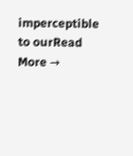imperceptible to ourRead More →